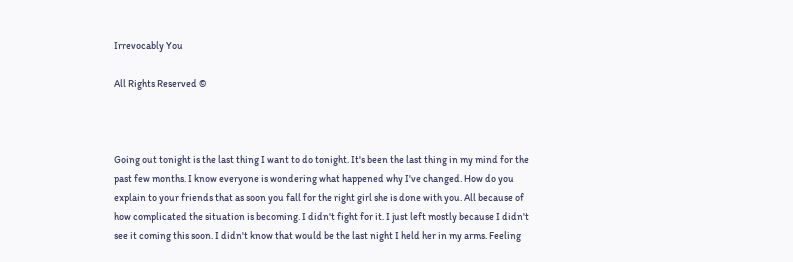Irrevocably You

All Rights Reserved ©



Going out tonight is the last thing I want to do tonight. It's been the last thing in my mind for the past few months. I know everyone is wondering what happened why I've changed. How do you explain to your friends that as soon you fall for the right girl she is done with you. All because of how complicated the situation is becoming. I didn't fight for it. I just left mostly because I didn't see it coming this soon. I didn't know that would be the last night I held her in my arms. Feeling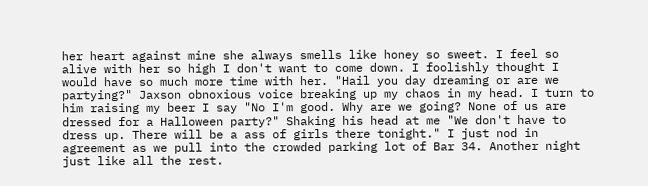her heart against mine she always smells like honey so sweet. I feel so alive with her so high I don't want to come down. I foolishly thought I would have so much more time with her. "Hail you day dreaming or are we partying?" Jaxson obnoxious voice breaking up my chaos in my head. I turn to him raising my beer I say "No I'm good. Why are we going? None of us are dressed for a Halloween party?" Shaking his head at me "We don't have to dress up. There will be a ass of girls there tonight." I just nod in agreement as we pull into the crowded parking lot of Bar 34. Another night just like all the rest.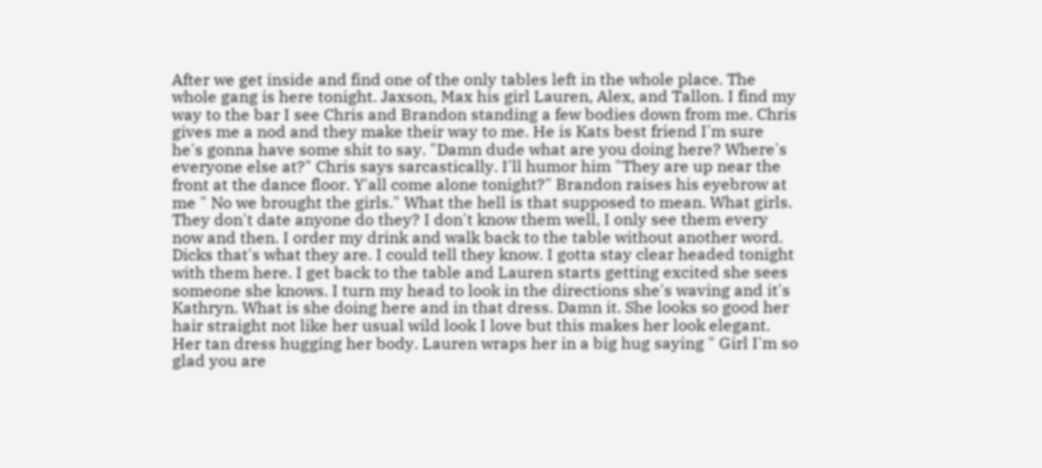After we get inside and find one of the only tables left in the whole place. The whole gang is here tonight. Jaxson, Max his girl Lauren, Alex, and Tallon. I find my way to the bar I see Chris and Brandon standing a few bodies down from me. Chris gives me a nod and they make their way to me. He is Kats best friend I'm sure he's gonna have some shit to say. "Damn dude what are you doing here? Where's everyone else at?" Chris says sarcastically. I'll humor him "They are up near the front at the dance floor. Y'all come alone tonight?" Brandon raises his eyebrow at me " No we brought the girls." What the hell is that supposed to mean. What girls. They don't date anyone do they? I don't know them well, I only see them every now and then. I order my drink and walk back to the table without another word. Dicks that's what they are. I could tell they know. I gotta stay clear headed tonight with them here. I get back to the table and Lauren starts getting excited she sees someone she knows. I turn my head to look in the directions she's waving and it's Kathryn. What is she doing here and in that dress. Damn it. She looks so good her hair straight not like her usual wild look I love but this makes her look elegant. Her tan dress hugging her body. Lauren wraps her in a big hug saying " Girl I'm so glad you are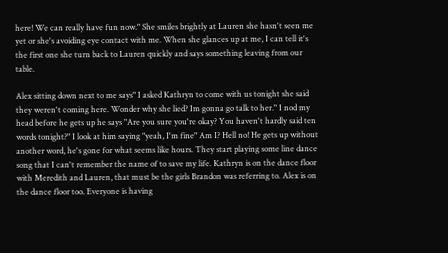here! We can really have fun now." She smiles brightly at Lauren she hasn't seen me yet or she's avoiding eye contact with me. When she glances up at me, I can tell it's the first one she turn back to Lauren quickly and says something leaving from our table.

Alex sitting down next to me says" I asked Kathryn to come with us tonight she said they weren't coming here. Wonder why she lied? Im gonna go talk to her." I nod my head before he gets up he says "Are you sure you're okay? You haven't hardly said ten words tonight?" I look at him saying "yeah, I'm fine" Am I? Hell no! He gets up without another word, he's gone for what seems like hours. They start playing some line dance song that I can't remember the name of to save my life. Kathryn is on the dance floor with Meredith and Lauren, that must be the girls Brandon was referring to. Alex is on the dance floor too. Everyone is having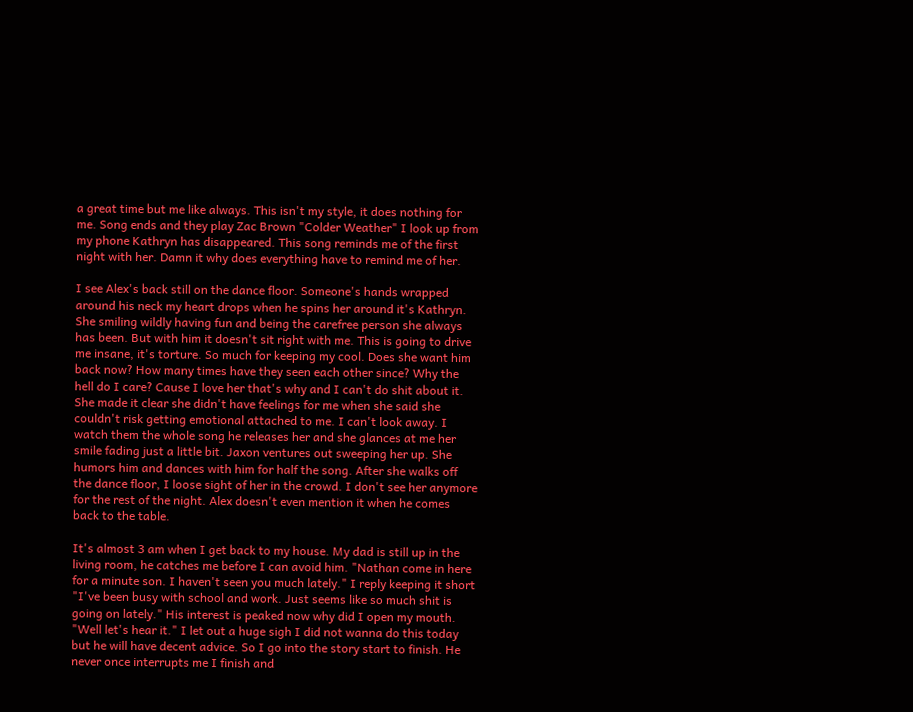a great time but me like always. This isn't my style, it does nothing for me. Song ends and they play Zac Brown "Colder Weather" I look up from my phone Kathryn has disappeared. This song reminds me of the first night with her. Damn it why does everything have to remind me of her.

I see Alex's back still on the dance floor. Someone's hands wrapped around his neck my heart drops when he spins her around it's Kathryn. She smiling wildly having fun and being the carefree person she always has been. But with him it doesn't sit right with me. This is going to drive me insane, it's torture. So much for keeping my cool. Does she want him back now? How many times have they seen each other since? Why the hell do I care? Cause I love her that's why and I can't do shit about it. She made it clear she didn't have feelings for me when she said she couldn't risk getting emotional attached to me. I can't look away. I watch them the whole song he releases her and she glances at me her smile fading just a little bit. Jaxon ventures out sweeping her up. She humors him and dances with him for half the song. After she walks off the dance floor, I loose sight of her in the crowd. I don't see her anymore for the rest of the night. Alex doesn't even mention it when he comes back to the table.

It's almost 3 am when I get back to my house. My dad is still up in the living room, he catches me before I can avoid him. "Nathan come in here for a minute son. I haven't seen you much lately." I reply keeping it short "I've been busy with school and work. Just seems like so much shit is going on lately." His interest is peaked now why did I open my mouth. "Well let's hear it." I let out a huge sigh I did not wanna do this today but he will have decent advice. So I go into the story start to finish. He never once interrupts me I finish and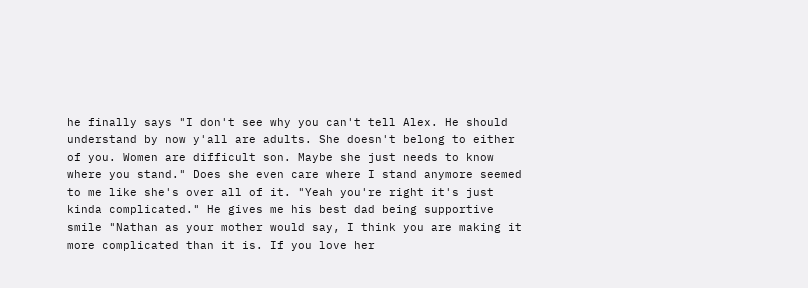he finally says "I don't see why you can't tell Alex. He should understand by now y'all are adults. She doesn't belong to either of you. Women are difficult son. Maybe she just needs to know where you stand." Does she even care where I stand anymore seemed to me like she's over all of it. "Yeah you're right it's just kinda complicated." He gives me his best dad being supportive smile "Nathan as your mother would say, I think you are making it more complicated than it is. If you love her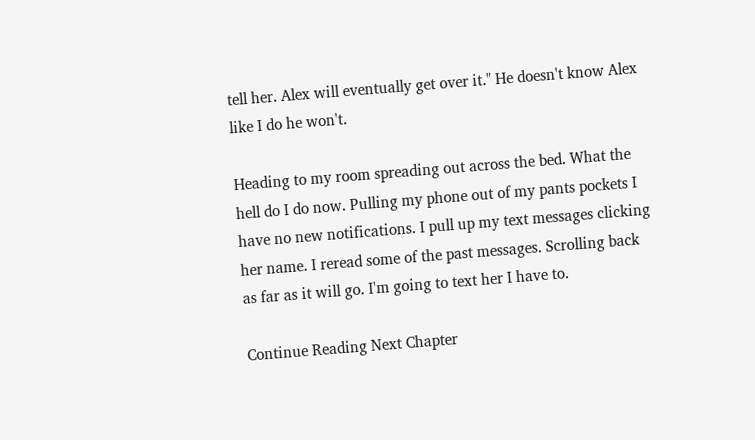tell her. Alex will eventually get over it." He doesn't know Alex like I do he won't.

Heading to my room spreading out across the bed. What the hell do I do now. Pulling my phone out of my pants pockets I have no new notifications. I pull up my text messages clicking her name. I reread some of the past messages. Scrolling back as far as it will go. I'm going to text her I have to.

Continue Reading Next Chapter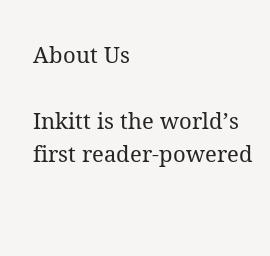About Us

Inkitt is the world’s first reader-powered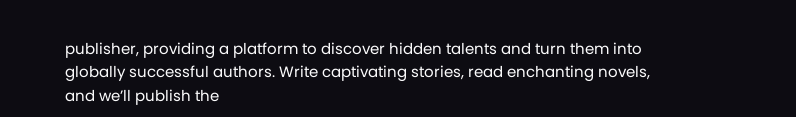publisher, providing a platform to discover hidden talents and turn them into globally successful authors. Write captivating stories, read enchanting novels, and we’ll publish the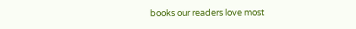books our readers love most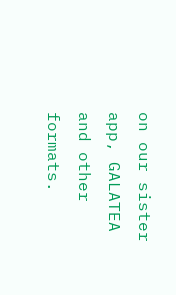on our sister app, GALATEA and other formats.